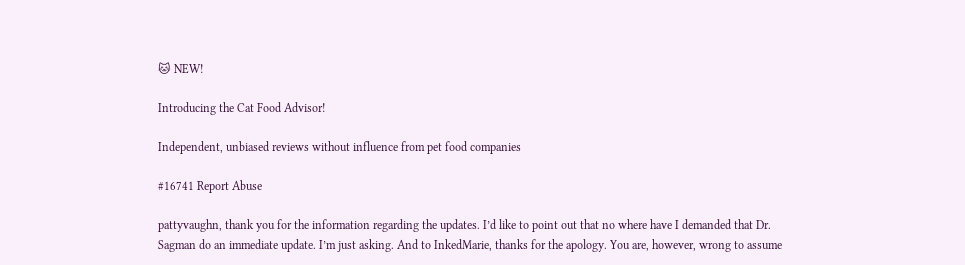🐱 NEW!

Introducing the Cat Food Advisor!

Independent, unbiased reviews without influence from pet food companies

#16741 Report Abuse

pattyvaughn, thank you for the information regarding the updates. I’d like to point out that no where have I demanded that Dr. Sagman do an immediate update. I’m just asking. And to InkedMarie, thanks for the apology. You are, however, wrong to assume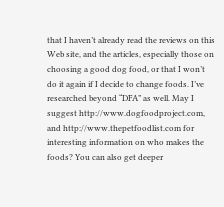that I haven’t already read the reviews on this Web site, and the articles, especially those on choosing a good dog food, or that I won’t do it again if I decide to change foods. I’ve researched beyond “DFA” as well. May I suggest http://www.dogfoodproject.com, and http://www.thepetfoodlist.com for interesting information on who makes the foods? You can also get deeper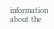information about the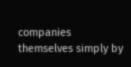companies themselves simply by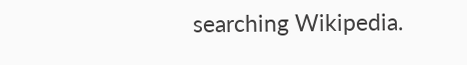searching Wikipedia.